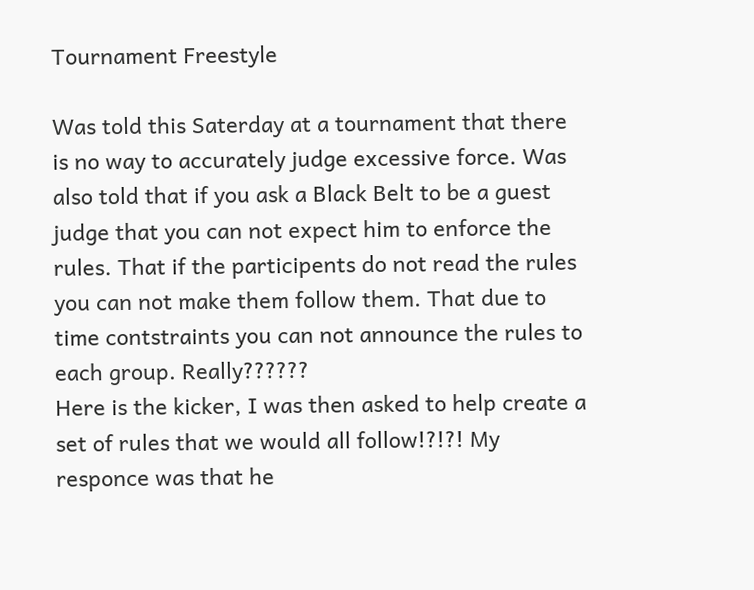Tournament Freestyle

Was told this Saterday at a tournament that there is no way to accurately judge excessive force. Was also told that if you ask a Black Belt to be a guest judge that you can not expect him to enforce the rules. That if the participents do not read the rules you can not make them follow them. That due to time contstraints you can not announce the rules to each group. Really??????
Here is the kicker, I was then asked to help create a set of rules that we would all follow!?!?! My responce was that he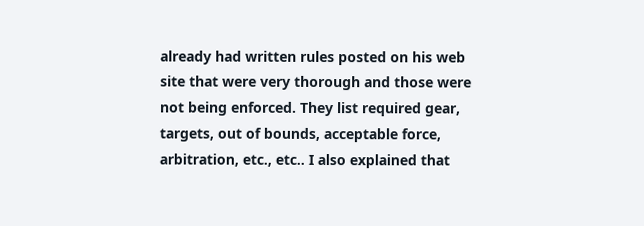already had written rules posted on his web site that were very thorough and those were not being enforced. They list required gear, targets, out of bounds, acceptable force, arbitration, etc., etc.. I also explained that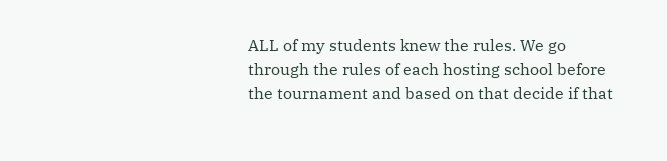ALL of my students knew the rules. We go through the rules of each hosting school before the tournament and based on that decide if that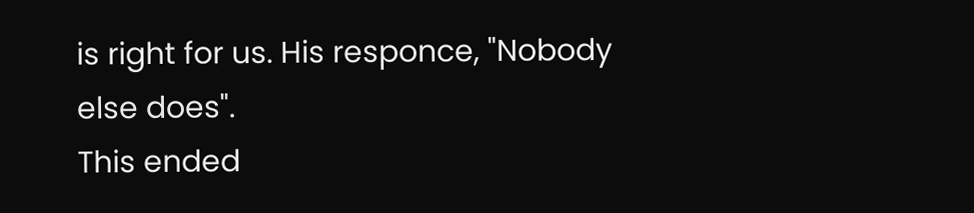is right for us. His responce, "Nobody else does".
This ended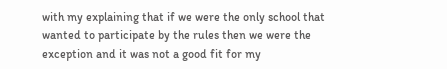with my explaining that if we were the only school that wanted to participate by the rules then we were the exception and it was not a good fit for my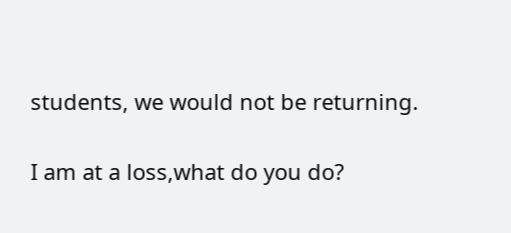students, we would not be returning.

I am at a loss,what do you do?